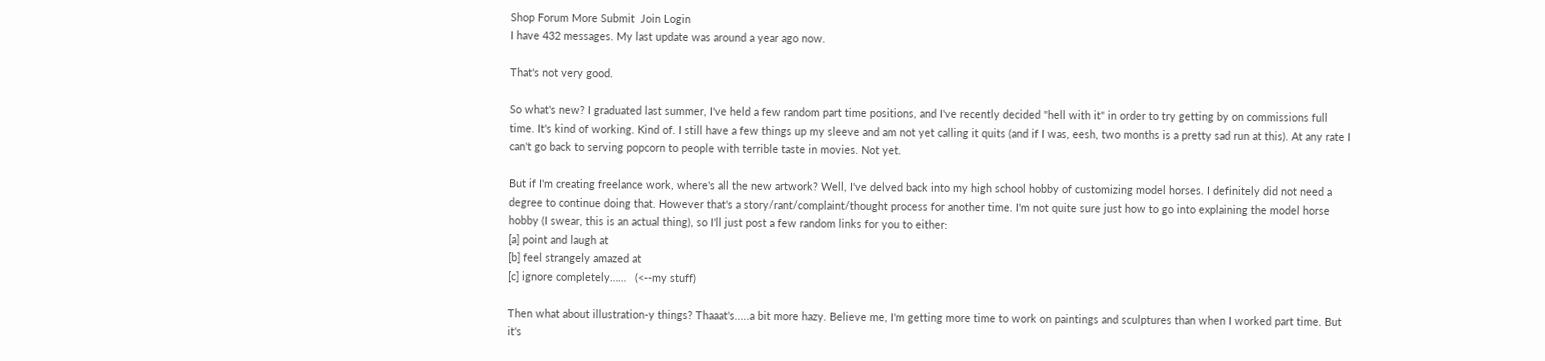Shop Forum More Submit  Join Login
I have 432 messages. My last update was around a year ago now.

That's not very good.

So what's new? I graduated last summer, I've held a few random part time positions, and I've recently decided "hell with it" in order to try getting by on commissions full time. It's kind of working. Kind of. I still have a few things up my sleeve and am not yet calling it quits (and if I was, eesh, two months is a pretty sad run at this). At any rate I can't go back to serving popcorn to people with terrible taste in movies. Not yet.

But if I'm creating freelance work, where's all the new artwork? Well, I've delved back into my high school hobby of customizing model horses. I definitely did not need a degree to continue doing that. However that's a story/rant/complaint/thought process for another time. I'm not quite sure just how to go into explaining the model horse hobby (I swear, this is an actual thing), so I'll just post a few random links for you to either:
[a] point and laugh at
[b] feel strangely amazed at
[c] ignore completely……   (<--my stuff)

Then what about illustration-y things? Thaaat's.....a bit more hazy. Believe me, I'm getting more time to work on paintings and sculptures than when I worked part time. But it's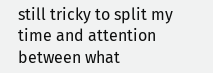still tricky to split my time and attention between what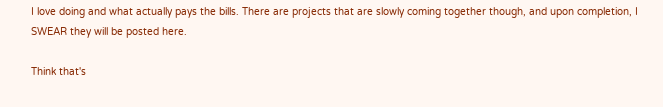I love doing and what actually pays the bills. There are projects that are slowly coming together though, and upon completion, I SWEAR they will be posted here.

Think that's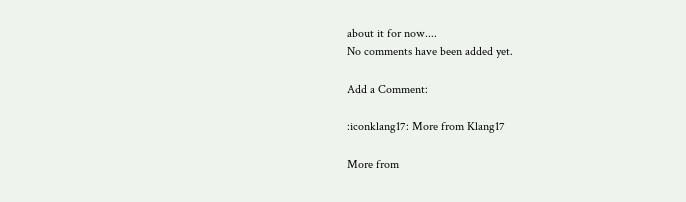about it for now....
No comments have been added yet.

Add a Comment:

:iconklang17: More from Klang17

More from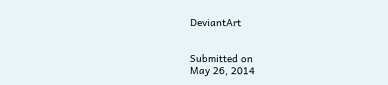DeviantArt


Submitted on
May 26, 2014